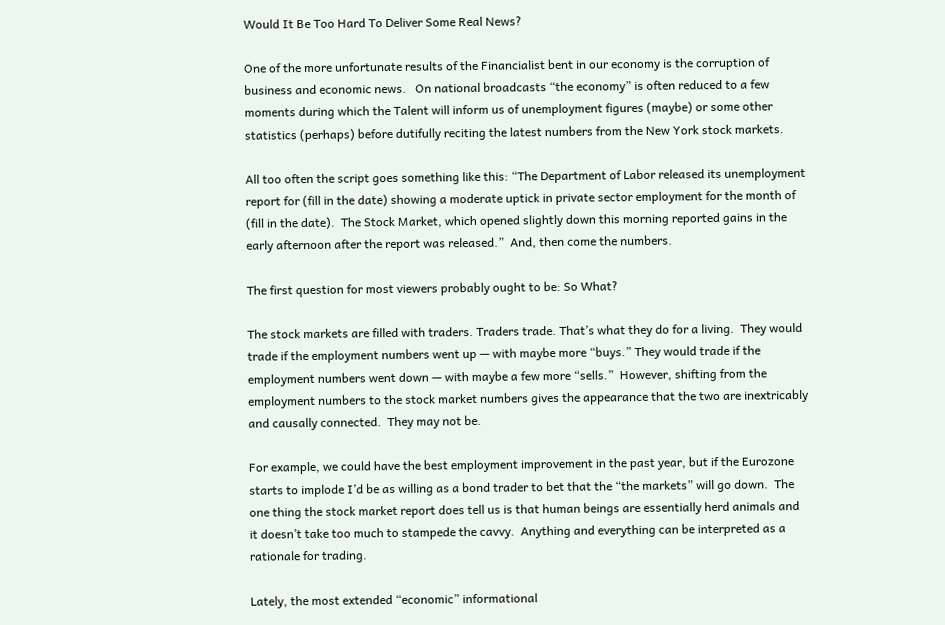Would It Be Too Hard To Deliver Some Real News?

One of the more unfortunate results of the Financialist bent in our economy is the corruption of business and economic news.   On national broadcasts “the economy” is often reduced to a few moments during which the Talent will inform us of unemployment figures (maybe) or some other statistics (perhaps) before dutifully reciting the latest numbers from the New York stock markets.

All too often the script goes something like this: “The Department of Labor released its unemployment report for (fill in the date) showing a moderate uptick in private sector employment for the month of (fill in the date).  The Stock Market, which opened slightly down this morning reported gains in the early afternoon after the report was released.”  And, then come the numbers.

The first question for most viewers probably ought to be: So What?

The stock markets are filled with traders. Traders trade. That’s what they do for a living.  They would trade if the employment numbers went up — with maybe more “buys.” They would trade if the employment numbers went down — with maybe a few more “sells.”  However, shifting from the employment numbers to the stock market numbers gives the appearance that the two are inextricably and causally connected.  They may not be.

For example, we could have the best employment improvement in the past year, but if the Eurozone starts to implode I’d be as willing as a bond trader to bet that the “the markets” will go down.  The one thing the stock market report does tell us is that human beings are essentially herd animals and it doesn’t take too much to stampede the cavvy.  Anything and everything can be interpreted as a rationale for trading.

Lately, the most extended “economic” informational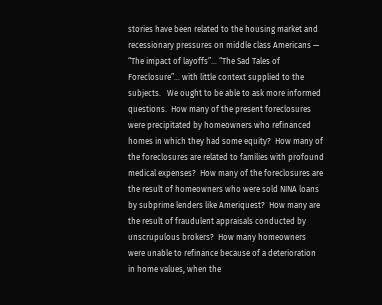stories have been related to the housing market and recessionary pressures on middle class Americans — “The impact of layoffs”… “The Sad Tales of Foreclosure”… with little context supplied to the subjects.   We ought to be able to ask more informed questions.  How many of the present foreclosures were precipitated by homeowners who refinanced homes in which they had some equity?  How many of the foreclosures are related to families with profound medical expenses?  How many of the foreclosures are the result of homeowners who were sold NINA loans by subprime lenders like Ameriquest?  How many are the result of fraudulent appraisals conducted by unscrupulous brokers?  How many homeowners were unable to refinance because of a deterioration in home values, when the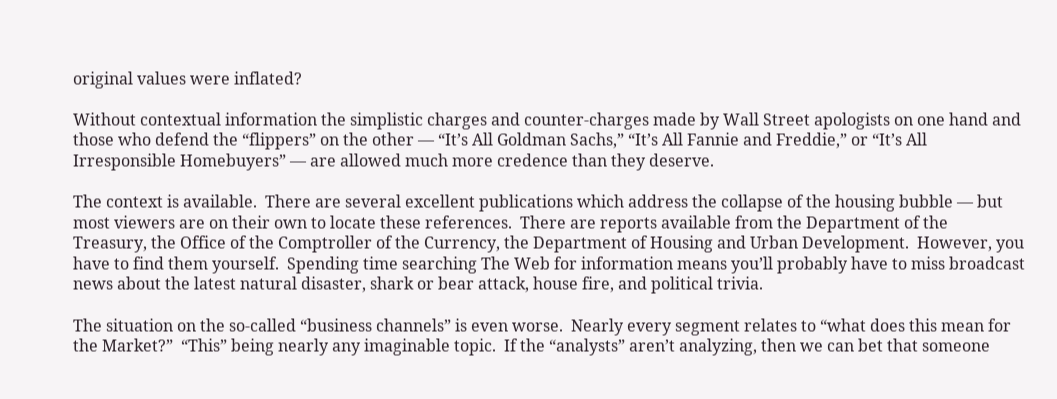original values were inflated?

Without contextual information the simplistic charges and counter-charges made by Wall Street apologists on one hand and those who defend the “flippers” on the other — “It’s All Goldman Sachs,” “It’s All Fannie and Freddie,” or “It’s All Irresponsible Homebuyers” — are allowed much more credence than they deserve.

The context is available.  There are several excellent publications which address the collapse of the housing bubble — but most viewers are on their own to locate these references.  There are reports available from the Department of the Treasury, the Office of the Comptroller of the Currency, the Department of Housing and Urban Development.  However, you have to find them yourself.  Spending time searching The Web for information means you’ll probably have to miss broadcast news about the latest natural disaster, shark or bear attack, house fire, and political trivia.

The situation on the so-called “business channels” is even worse.  Nearly every segment relates to “what does this mean for the Market?”  “This” being nearly any imaginable topic.  If the “analysts” aren’t analyzing, then we can bet that someone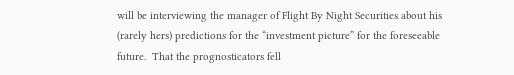will be interviewing the manager of Flight By Night Securities about his (rarely hers) predictions for the “investment picture” for the foreseeable future.  That the prognosticators fell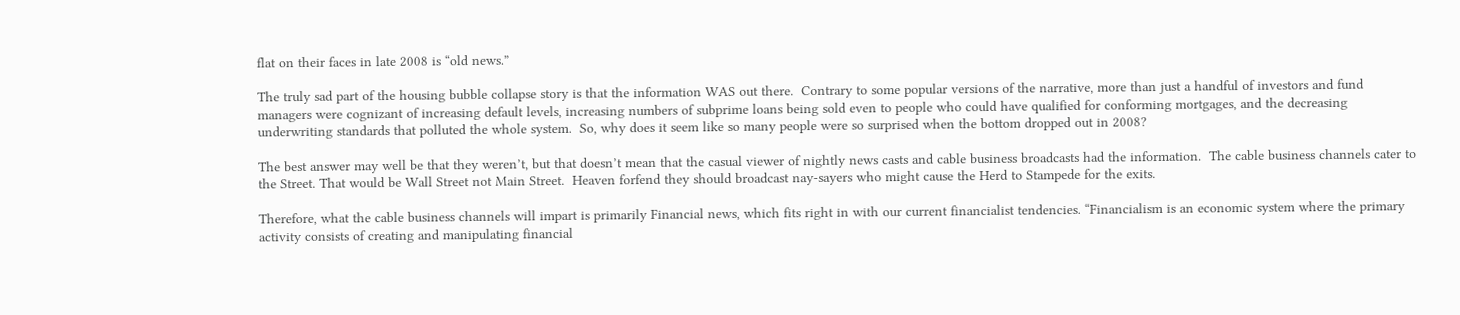flat on their faces in late 2008 is “old news.”

The truly sad part of the housing bubble collapse story is that the information WAS out there.  Contrary to some popular versions of the narrative, more than just a handful of investors and fund managers were cognizant of increasing default levels, increasing numbers of subprime loans being sold even to people who could have qualified for conforming mortgages, and the decreasing underwriting standards that polluted the whole system.  So, why does it seem like so many people were so surprised when the bottom dropped out in 2008?

The best answer may well be that they weren’t, but that doesn’t mean that the casual viewer of nightly news casts and cable business broadcasts had the information.  The cable business channels cater to the Street. That would be Wall Street not Main Street.  Heaven forfend they should broadcast nay-sayers who might cause the Herd to Stampede for the exits.

Therefore, what the cable business channels will impart is primarily Financial news, which fits right in with our current financialist tendencies. “Financialism is an economic system where the primary activity consists of creating and manipulating financial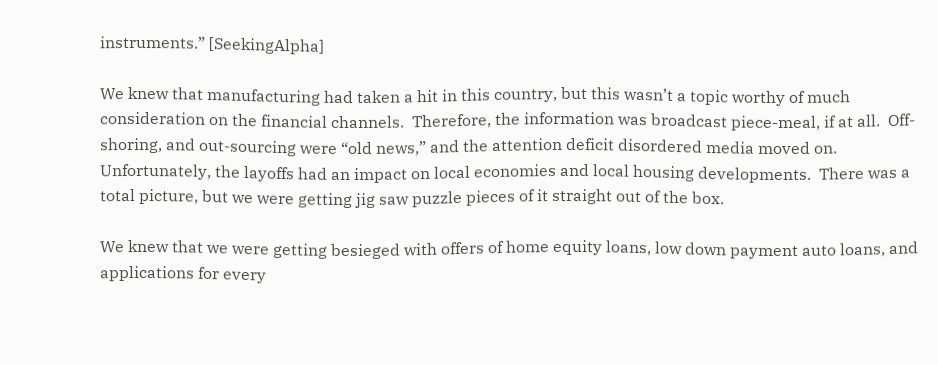instruments.” [SeekingAlpha]

We knew that manufacturing had taken a hit in this country, but this wasn’t a topic worthy of much consideration on the financial channels.  Therefore, the information was broadcast piece-meal, if at all.  Off-shoring, and out-sourcing were “old news,” and the attention deficit disordered media moved on.  Unfortunately, the layoffs had an impact on local economies and local housing developments.  There was a total picture, but we were getting jig saw puzzle pieces of it straight out of the box.

We knew that we were getting besieged with offers of home equity loans, low down payment auto loans, and applications for every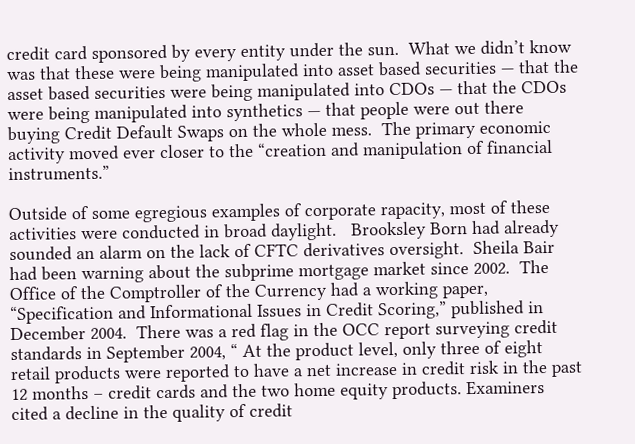credit card sponsored by every entity under the sun.  What we didn’t know was that these were being manipulated into asset based securities — that the asset based securities were being manipulated into CDOs — that the CDOs were being manipulated into synthetics — that people were out there buying Credit Default Swaps on the whole mess.  The primary economic activity moved ever closer to the “creation and manipulation of financial instruments.”

Outside of some egregious examples of corporate rapacity, most of these activities were conducted in broad daylight.   Brooksley Born had already sounded an alarm on the lack of CFTC derivatives oversight.  Sheila Bair had been warning about the subprime mortgage market since 2002.  The Office of the Comptroller of the Currency had a working paper, “Specification and Informational Issues in Credit Scoring,” published in December 2004.  There was a red flag in the OCC report surveying credit standards in September 2004, “ At the product level, only three of eight retail products were reported to have a net increase in credit risk in the past 12 months – credit cards and the two home equity products. Examiners cited a decline in the quality of credit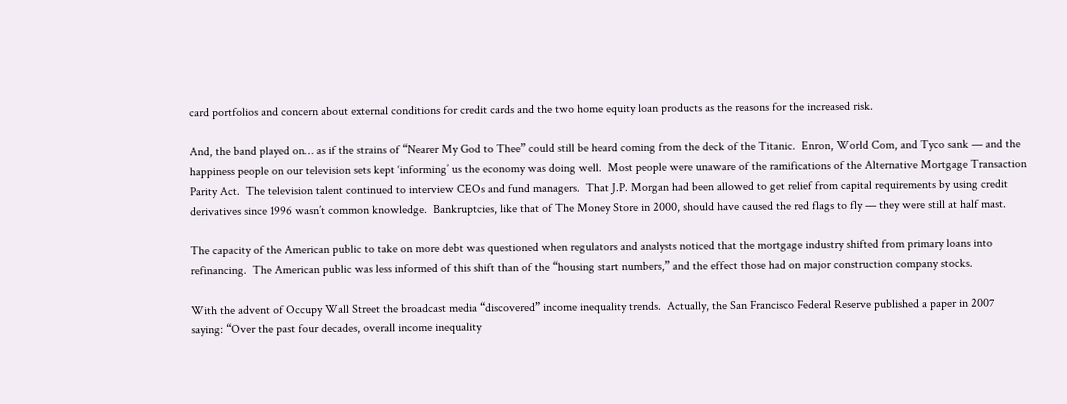card portfolios and concern about external conditions for credit cards and the two home equity loan products as the reasons for the increased risk.

And, the band played on… as if the strains of “Nearer My God to Thee” could still be heard coming from the deck of the Titanic.  Enron, World Com, and Tyco sank — and the happiness people on our television sets kept ‘informing’ us the economy was doing well.  Most people were unaware of the ramifications of the Alternative Mortgage Transaction Parity Act.  The television talent continued to interview CEOs and fund managers.  That J.P. Morgan had been allowed to get relief from capital requirements by using credit derivatives since 1996 wasn’t common knowledge.  Bankruptcies, like that of The Money Store in 2000, should have caused the red flags to fly — they were still at half mast.

The capacity of the American public to take on more debt was questioned when regulators and analysts noticed that the mortgage industry shifted from primary loans into refinancing.  The American public was less informed of this shift than of the “housing start numbers,” and the effect those had on major construction company stocks.

With the advent of Occupy Wall Street the broadcast media “discovered” income inequality trends.  Actually, the San Francisco Federal Reserve published a paper in 2007 saying: “Over the past four decades, overall income inequality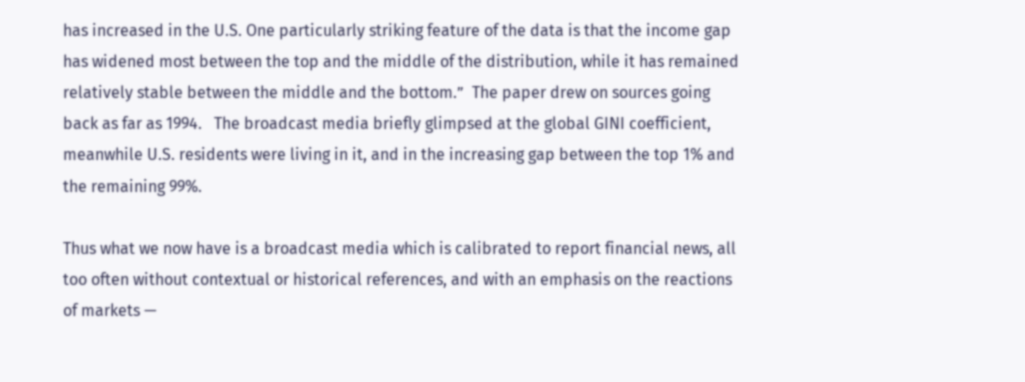has increased in the U.S. One particularly striking feature of the data is that the income gap has widened most between the top and the middle of the distribution, while it has remained relatively stable between the middle and the bottom.”  The paper drew on sources going back as far as 1994.   The broadcast media briefly glimpsed at the global GINI coefficient, meanwhile U.S. residents were living in it, and in the increasing gap between the top 1% and the remaining 99%.

Thus what we now have is a broadcast media which is calibrated to report financial news, all too often without contextual or historical references, and with an emphasis on the reactions of markets —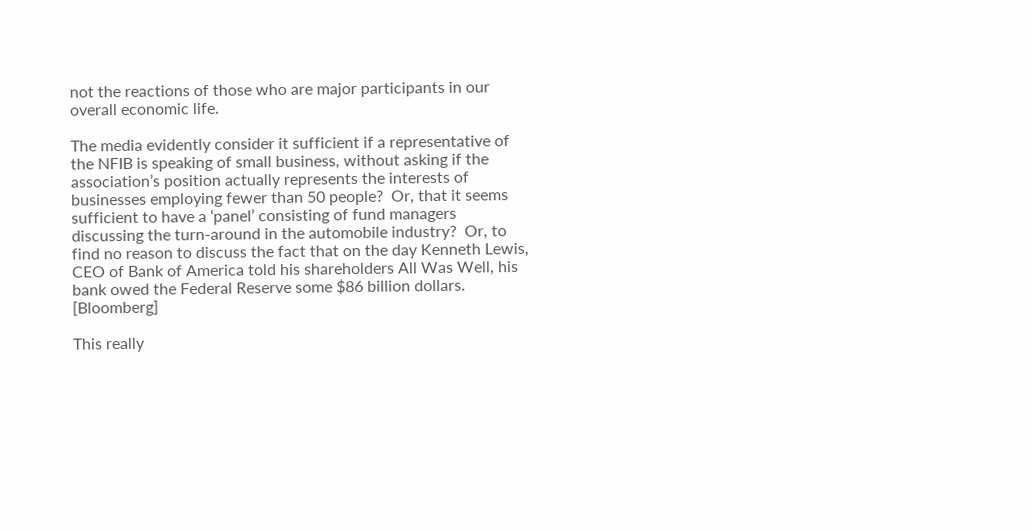not the reactions of those who are major participants in our overall economic life.

The media evidently consider it sufficient if a representative of the NFIB is speaking of small business, without asking if the association’s position actually represents the interests of businesses employing fewer than 50 people?  Or, that it seems sufficient to have a ‘panel’ consisting of fund managers discussing the turn-around in the automobile industry?  Or, to find no reason to discuss the fact that on the day Kenneth Lewis, CEO of Bank of America told his shareholders All Was Well, his bank owed the Federal Reserve some $86 billion dollars. [Bloomberg]

This really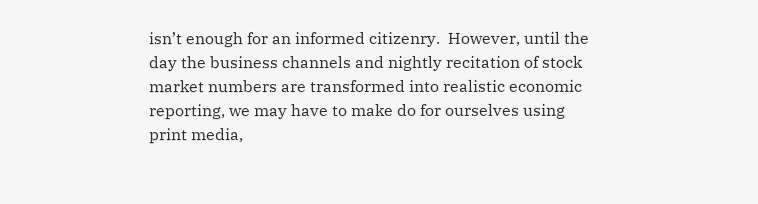isn’t enough for an informed citizenry.  However, until the day the business channels and nightly recitation of stock market numbers are transformed into realistic economic reporting, we may have to make do for ourselves using print media,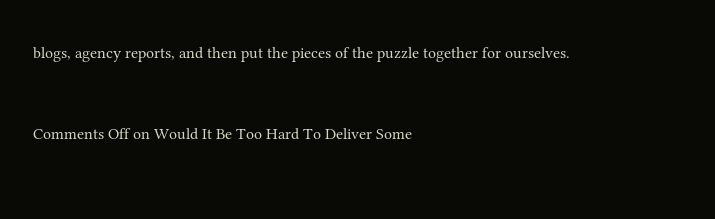blogs, agency reports, and then put the pieces of the puzzle together for ourselves.


Comments Off on Would It Be Too Hard To Deliver Some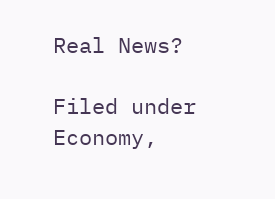Real News?

Filed under Economy,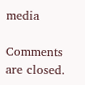media

Comments are closed.